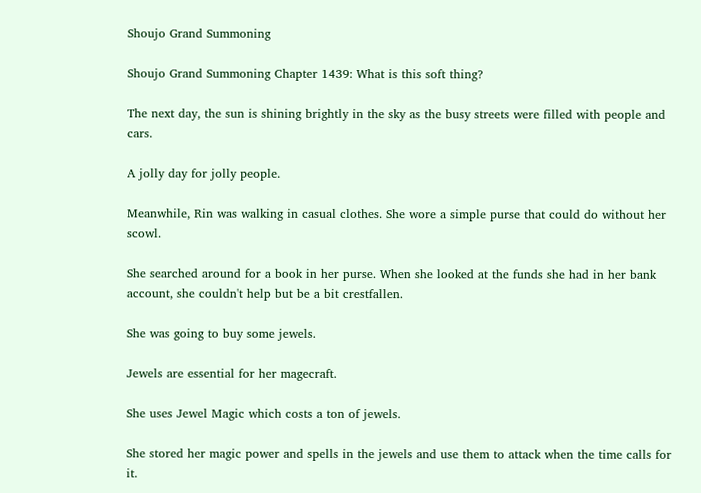Shoujo Grand Summoning

Shoujo Grand Summoning Chapter 1439: What is this soft thing?

The next day, the sun is shining brightly in the sky as the busy streets were filled with people and cars.

A jolly day for jolly people.

Meanwhile, Rin was walking in casual clothes. She wore a simple purse that could do without her scowl.

She searched around for a book in her purse. When she looked at the funds she had in her bank account, she couldn't help but be a bit crestfallen.

She was going to buy some jewels.

Jewels are essential for her magecraft.

She uses Jewel Magic which costs a ton of jewels.

She stored her magic power and spells in the jewels and use them to attack when the time calls for it.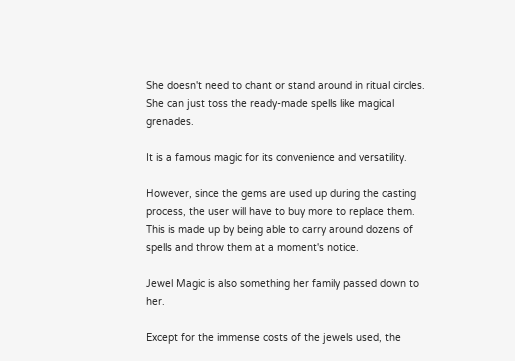She doesn't need to chant or stand around in ritual circles. She can just toss the ready-made spells like magical grenades.

It is a famous magic for its convenience and versatility.

However, since the gems are used up during the casting process, the user will have to buy more to replace them. This is made up by being able to carry around dozens of spells and throw them at a moment's notice.

Jewel Magic is also something her family passed down to her.

Except for the immense costs of the jewels used, the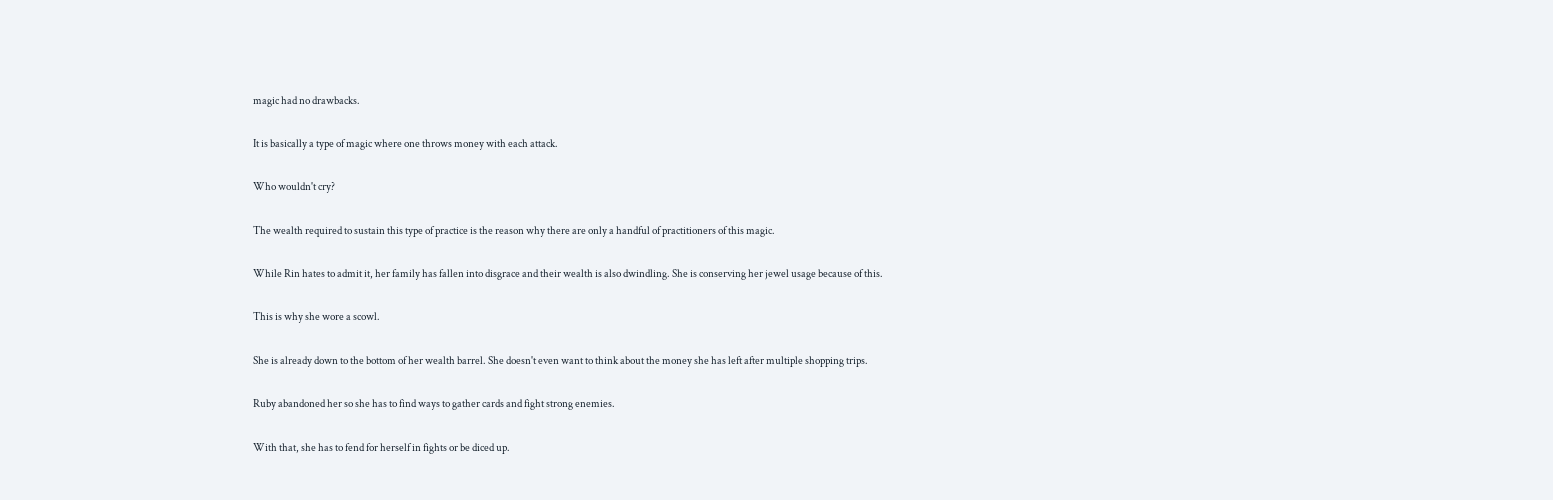magic had no drawbacks.

It is basically a type of magic where one throws money with each attack.

Who wouldn't cry?

The wealth required to sustain this type of practice is the reason why there are only a handful of practitioners of this magic.

While Rin hates to admit it, her family has fallen into disgrace and their wealth is also dwindling. She is conserving her jewel usage because of this.

This is why she wore a scowl.

She is already down to the bottom of her wealth barrel. She doesn't even want to think about the money she has left after multiple shopping trips.

Ruby abandoned her so she has to find ways to gather cards and fight strong enemies.

With that, she has to fend for herself in fights or be diced up.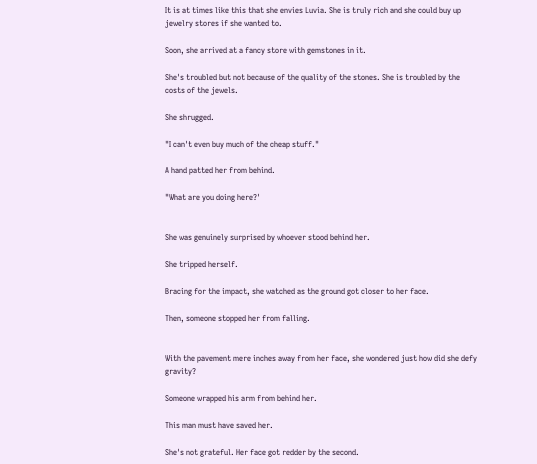It is at times like this that she envies Luvia. She is truly rich and she could buy up jewelry stores if she wanted to.

Soon, she arrived at a fancy store with gemstones in it.

She's troubled but not because of the quality of the stones. She is troubled by the costs of the jewels.

She shrugged.

"I can't even buy much of the cheap stuff."

A hand patted her from behind.

"What are you doing here?'


She was genuinely surprised by whoever stood behind her.

She tripped herself.

Bracing for the impact, she watched as the ground got closer to her face.

Then, someone stopped her from falling.


With the pavement mere inches away from her face, she wondered just how did she defy gravity?

Someone wrapped his arm from behind her.

This man must have saved her.

She's not grateful. Her face got redder by the second.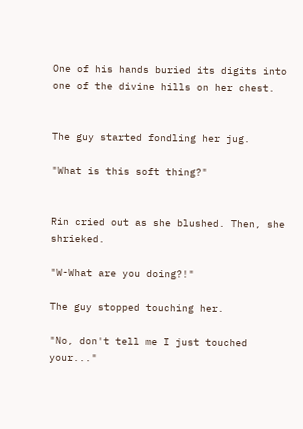One of his hands buried its digits into one of the divine hills on her chest.


The guy started fondling her jug.

"What is this soft thing?"


Rin cried out as she blushed. Then, she shrieked.

"W-What are you doing?!"

The guy stopped touching her.

"No, don't tell me I just touched your..."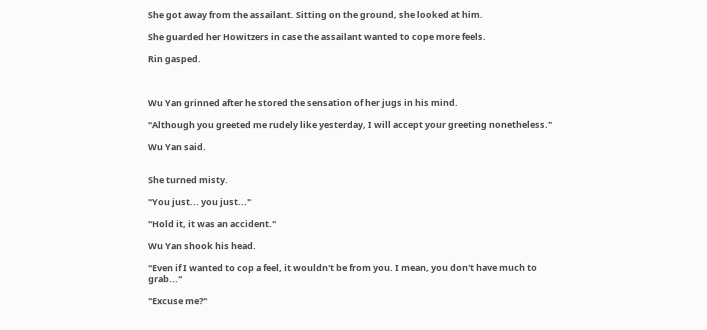She got away from the assailant. Sitting on the ground, she looked at him.

She guarded her Howitzers in case the assailant wanted to cope more feels.

Rin gasped.



Wu Yan grinned after he stored the sensation of her jugs in his mind.

"Although you greeted me rudely like yesterday, I will accept your greeting nonetheless."

Wu Yan said.


She turned misty.

"You just... you just..."

"Hold it, it was an accident."

Wu Yan shook his head.

"Even if I wanted to cop a feel, it wouldn't be from you. I mean, you don't have much to grab..."

"Excuse me?"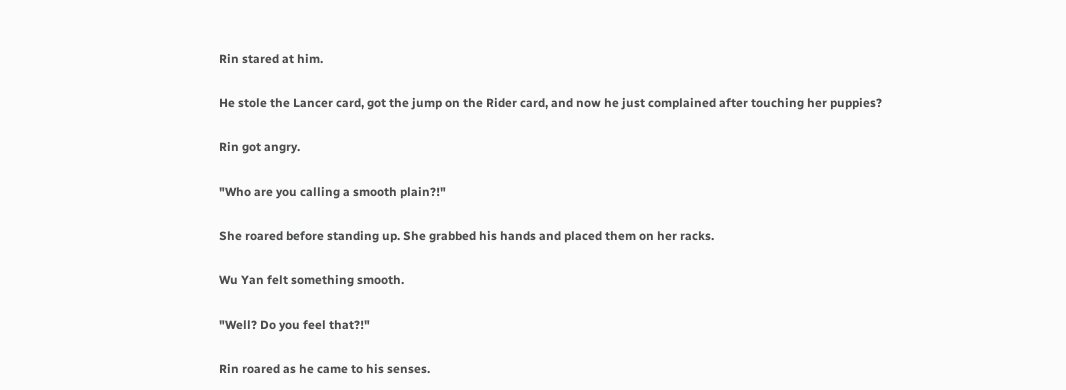Rin stared at him.

He stole the Lancer card, got the jump on the Rider card, and now he just complained after touching her puppies?

Rin got angry.

"Who are you calling a smooth plain?!"

She roared before standing up. She grabbed his hands and placed them on her racks.

Wu Yan felt something smooth.

"Well? Do you feel that?!"

Rin roared as he came to his senses.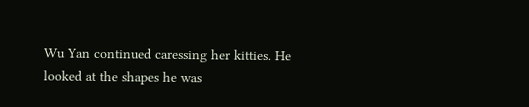Wu Yan continued caressing her kitties. He looked at the shapes he was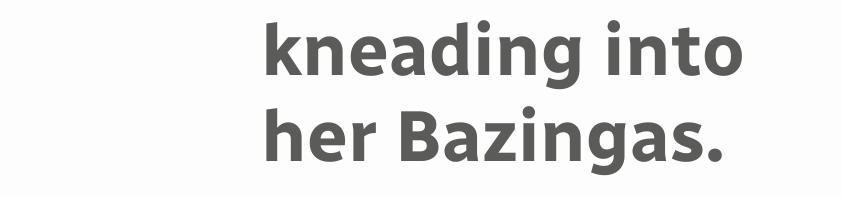kneading into her Bazingas.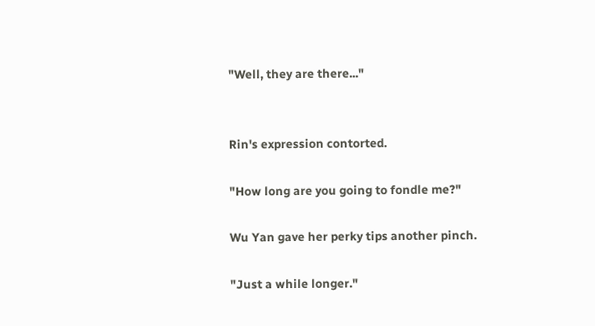"Well, they are there..."


Rin's expression contorted.

"How long are you going to fondle me?"

Wu Yan gave her perky tips another pinch.

"Just a while longer."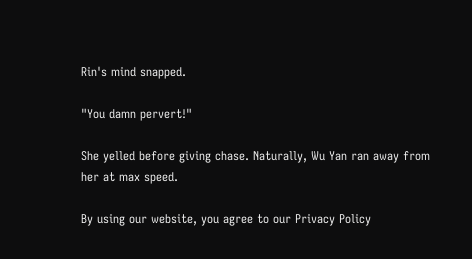Rin's mind snapped.

"You damn pervert!"

She yelled before giving chase. Naturally, Wu Yan ran away from her at max speed.

By using our website, you agree to our Privacy Policy